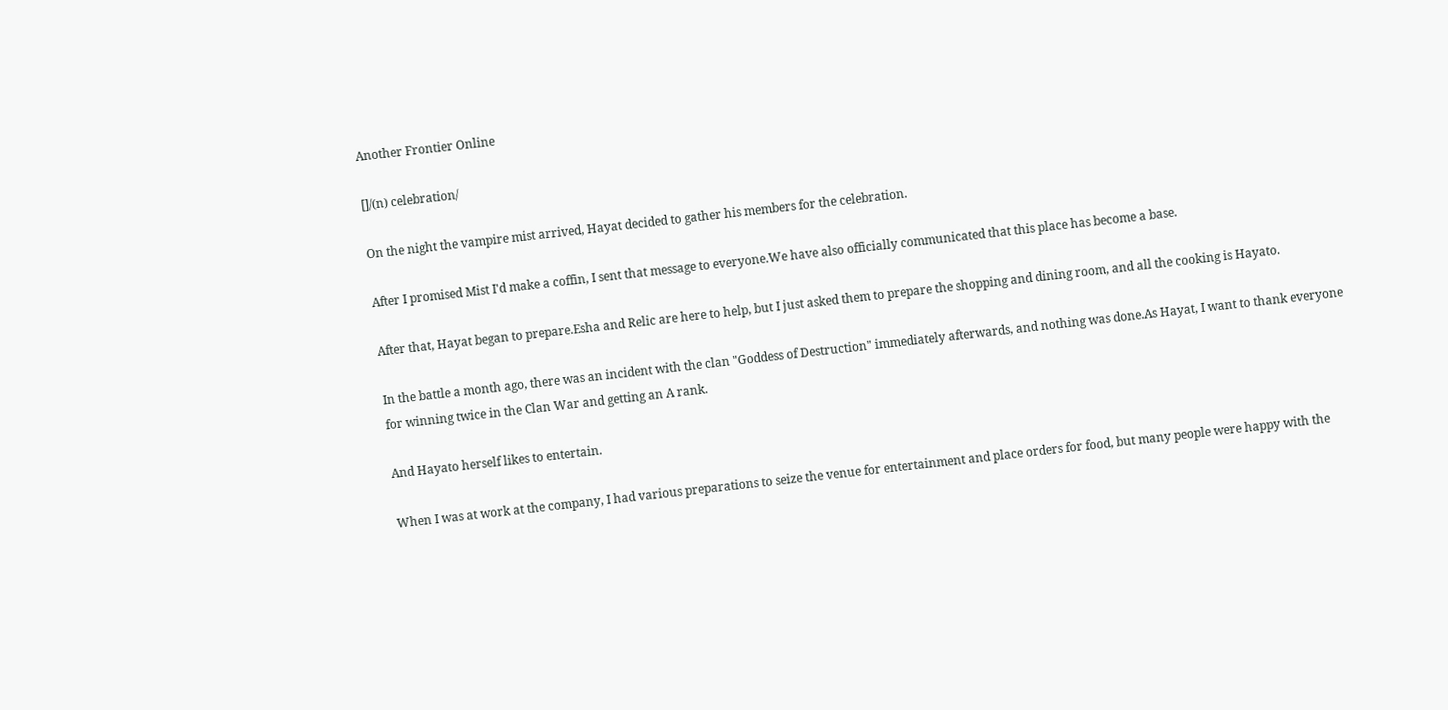Another Frontier Online

[]/(n) celebration/

On the night the vampire mist arrived, Hayat decided to gather his members for the celebration.

After I promised Mist I'd make a coffin, I sent that message to everyone.We have also officially communicated that this place has become a base.

After that, Hayat began to prepare.Esha and Relic are here to help, but I just asked them to prepare the shopping and dining room, and all the cooking is Hayato.

In the battle a month ago, there was an incident with the clan "Goddess of Destruction" immediately afterwards, and nothing was done.As Hayat, I want to thank everyone for winning twice in the Clan War and getting an A rank.

And Hayato herself likes to entertain.

When I was at work at the company, I had various preparations to seize the venue for entertainment and place orders for food, but many people were happy with the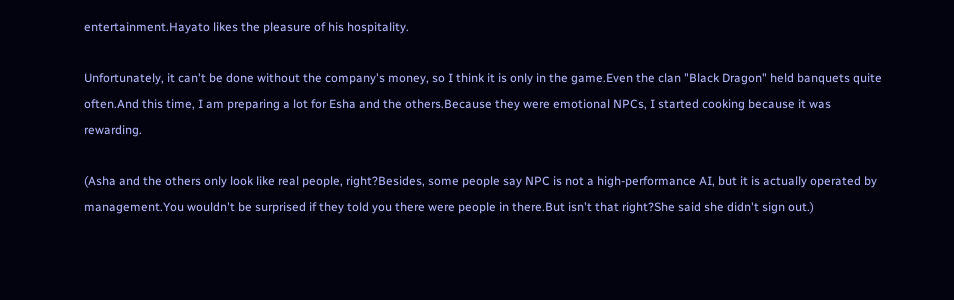entertainment.Hayato likes the pleasure of his hospitality.

Unfortunately, it can't be done without the company's money, so I think it is only in the game.Even the clan "Black Dragon" held banquets quite often.And this time, I am preparing a lot for Esha and the others.Because they were emotional NPCs, I started cooking because it was rewarding.

(Asha and the others only look like real people, right?Besides, some people say NPC is not a high-performance AI, but it is actually operated by management.You wouldn't be surprised if they told you there were people in there.But isn't that right?She said she didn't sign out.)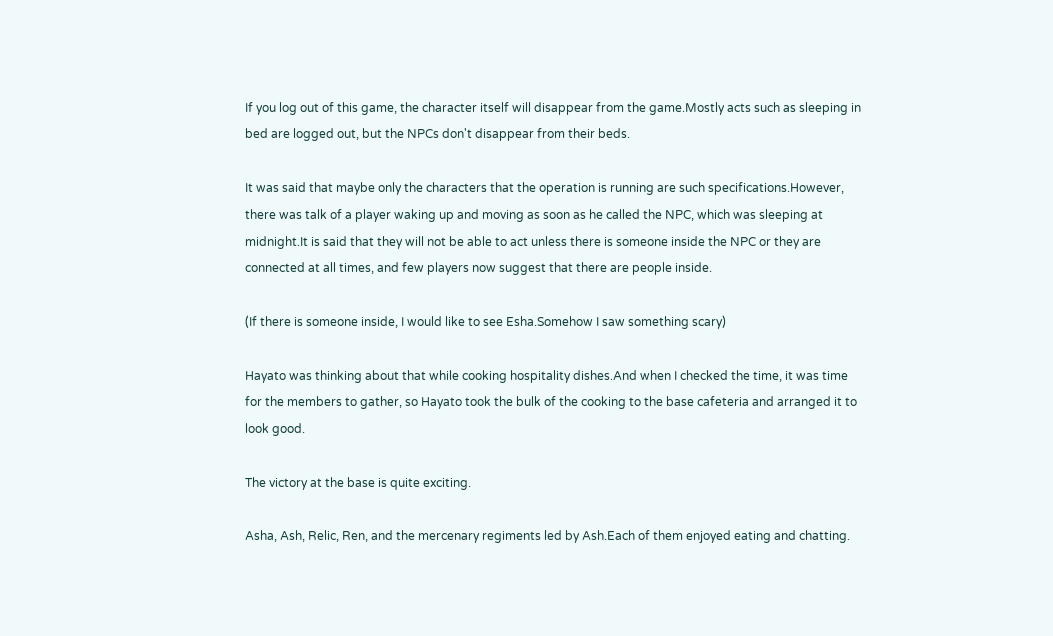If you log out of this game, the character itself will disappear from the game.Mostly acts such as sleeping in bed are logged out, but the NPCs don't disappear from their beds.

It was said that maybe only the characters that the operation is running are such specifications.However, there was talk of a player waking up and moving as soon as he called the NPC, which was sleeping at midnight.It is said that they will not be able to act unless there is someone inside the NPC or they are connected at all times, and few players now suggest that there are people inside.

(If there is someone inside, I would like to see Esha.Somehow I saw something scary)

Hayato was thinking about that while cooking hospitality dishes.And when I checked the time, it was time for the members to gather, so Hayato took the bulk of the cooking to the base cafeteria and arranged it to look good.

The victory at the base is quite exciting.

Asha, Ash, Relic, Ren, and the mercenary regiments led by Ash.Each of them enjoyed eating and chatting.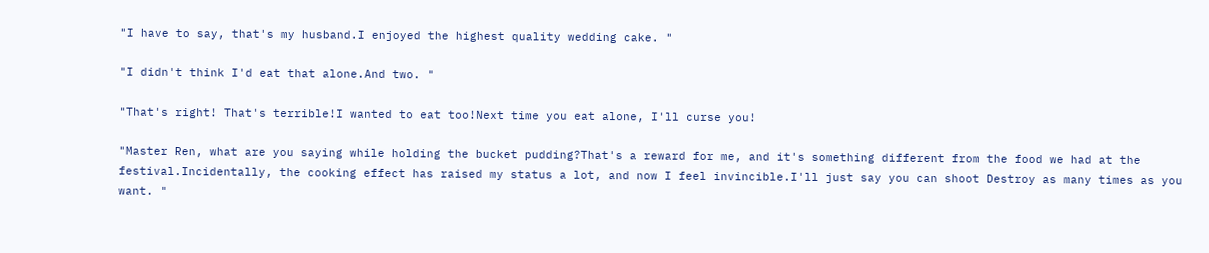"I have to say, that's my husband.I enjoyed the highest quality wedding cake. "

"I didn't think I'd eat that alone.And two. "

"That's right! That's terrible!I wanted to eat too!Next time you eat alone, I'll curse you!

"Master Ren, what are you saying while holding the bucket pudding?That's a reward for me, and it's something different from the food we had at the festival.Incidentally, the cooking effect has raised my status a lot, and now I feel invincible.I'll just say you can shoot Destroy as many times as you want. "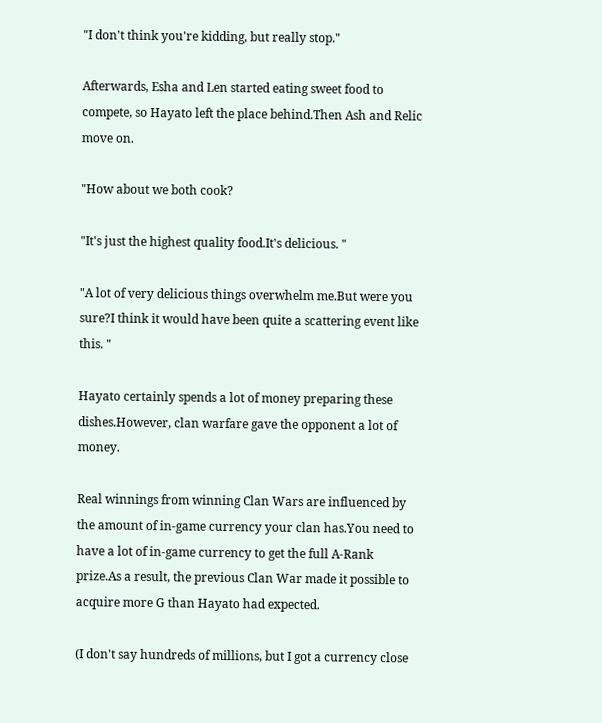"I don't think you're kidding, but really stop."

Afterwards, Esha and Len started eating sweet food to compete, so Hayato left the place behind.Then Ash and Relic move on.

"How about we both cook?

"It's just the highest quality food.It's delicious. "

"A lot of very delicious things overwhelm me.But were you sure?I think it would have been quite a scattering event like this. "

Hayato certainly spends a lot of money preparing these dishes.However, clan warfare gave the opponent a lot of money.

Real winnings from winning Clan Wars are influenced by the amount of in-game currency your clan has.You need to have a lot of in-game currency to get the full A-Rank prize.As a result, the previous Clan War made it possible to acquire more G than Hayato had expected.

(I don't say hundreds of millions, but I got a currency close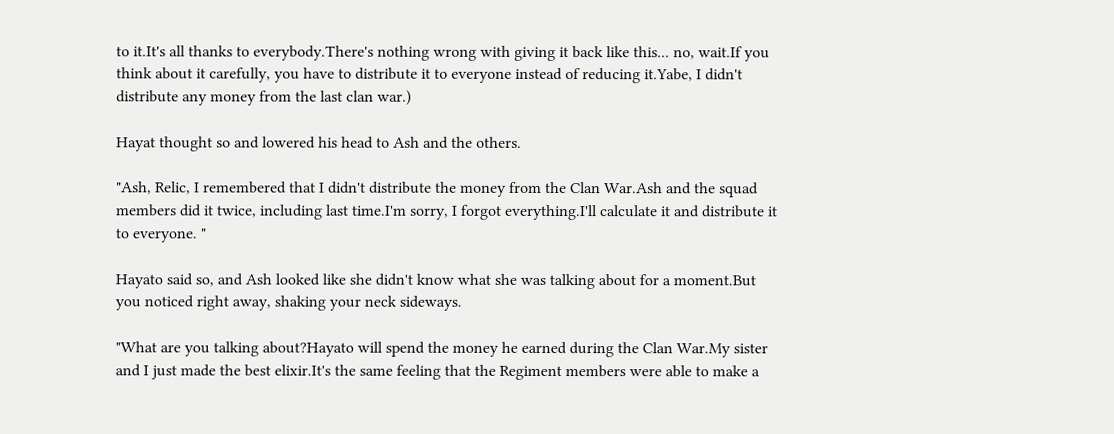to it.It's all thanks to everybody.There's nothing wrong with giving it back like this... no, wait.If you think about it carefully, you have to distribute it to everyone instead of reducing it.Yabe, I didn't distribute any money from the last clan war.)

Hayat thought so and lowered his head to Ash and the others.

"Ash, Relic, I remembered that I didn't distribute the money from the Clan War.Ash and the squad members did it twice, including last time.I'm sorry, I forgot everything.I'll calculate it and distribute it to everyone. "

Hayato said so, and Ash looked like she didn't know what she was talking about for a moment.But you noticed right away, shaking your neck sideways.

"What are you talking about?Hayato will spend the money he earned during the Clan War.My sister and I just made the best elixir.It's the same feeling that the Regiment members were able to make a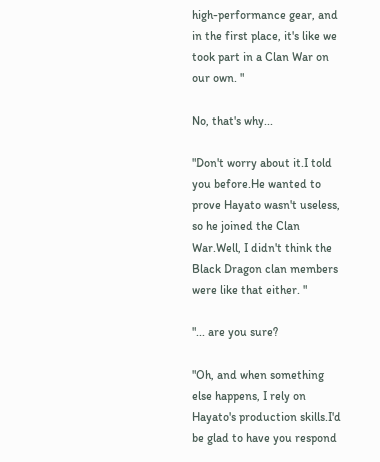high-performance gear, and in the first place, it's like we took part in a Clan War on our own. "

No, that's why...

"Don't worry about it.I told you before.He wanted to prove Hayato wasn't useless, so he joined the Clan War.Well, I didn't think the Black Dragon clan members were like that either. "

"... are you sure?

"Oh, and when something else happens, I rely on Hayato's production skills.I'd be glad to have you respond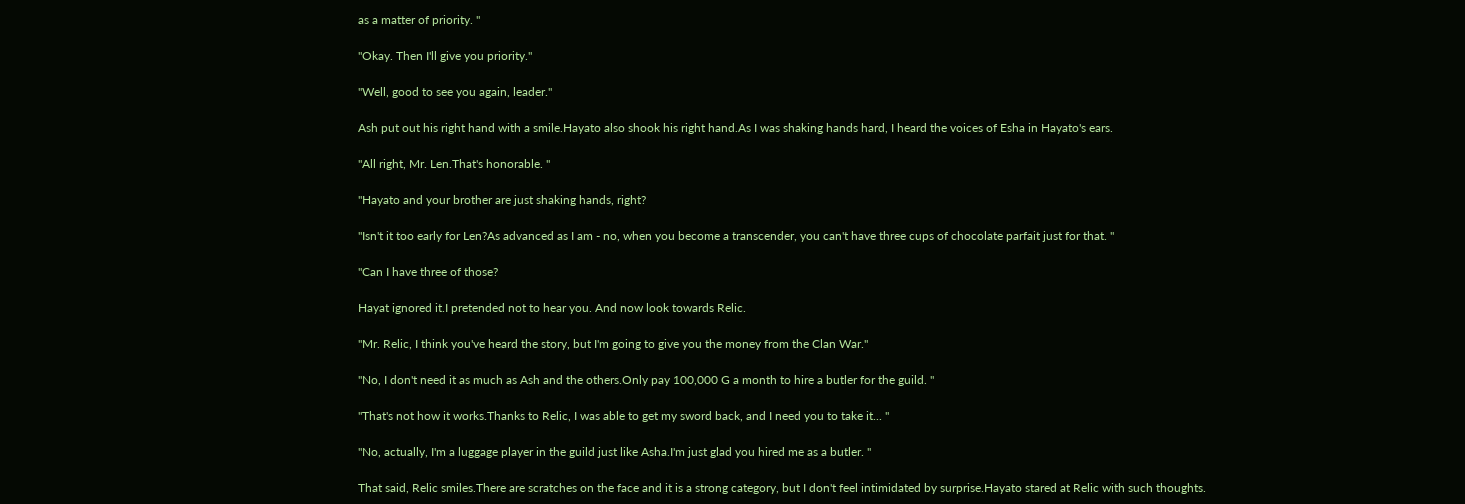as a matter of priority. "

"Okay. Then I'll give you priority."

"Well, good to see you again, leader."

Ash put out his right hand with a smile.Hayato also shook his right hand.As I was shaking hands hard, I heard the voices of Esha in Hayato's ears.

"All right, Mr. Len.That's honorable. "

"Hayato and your brother are just shaking hands, right?

"Isn't it too early for Len?As advanced as I am - no, when you become a transcender, you can't have three cups of chocolate parfait just for that. "

"Can I have three of those?

Hayat ignored it.I pretended not to hear you. And now look towards Relic.

"Mr. Relic, I think you've heard the story, but I'm going to give you the money from the Clan War."

"No, I don't need it as much as Ash and the others.Only pay 100,000 G a month to hire a butler for the guild. "

"That's not how it works.Thanks to Relic, I was able to get my sword back, and I need you to take it... "

"No, actually, I'm a luggage player in the guild just like Asha.I'm just glad you hired me as a butler. "

That said, Relic smiles.There are scratches on the face and it is a strong category, but I don't feel intimidated by surprise.Hayato stared at Relic with such thoughts.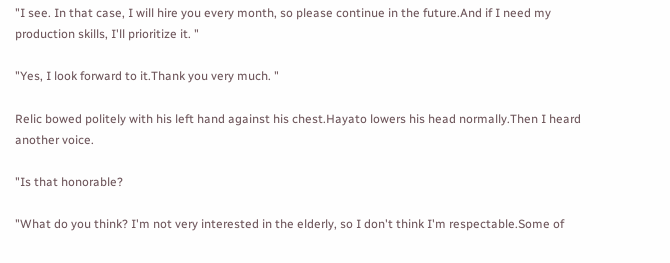"I see. In that case, I will hire you every month, so please continue in the future.And if I need my production skills, I'll prioritize it. "

"Yes, I look forward to it.Thank you very much. "

Relic bowed politely with his left hand against his chest.Hayato lowers his head normally.Then I heard another voice.

"Is that honorable?

"What do you think? I'm not very interested in the elderly, so I don't think I'm respectable.Some of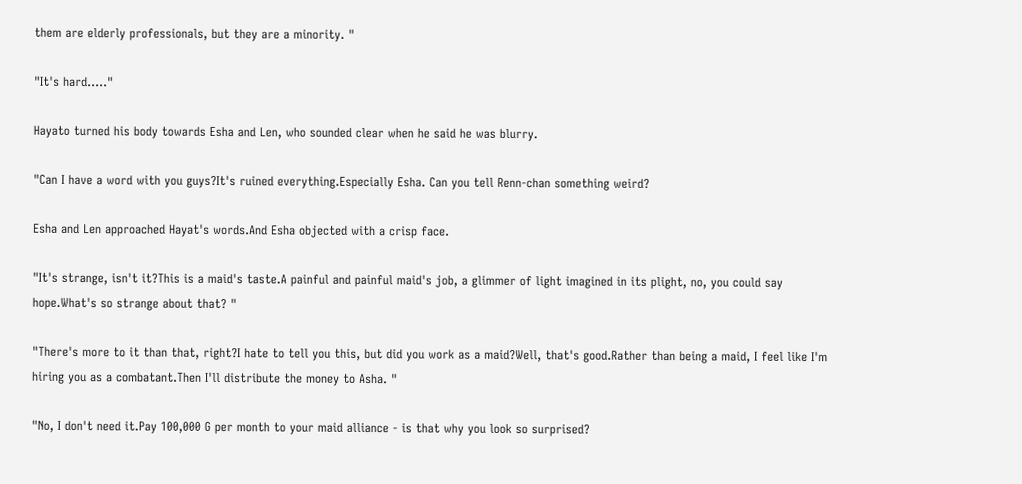them are elderly professionals, but they are a minority. "

"It's hard....."

Hayato turned his body towards Esha and Len, who sounded clear when he said he was blurry.

"Can I have a word with you guys?It's ruined everything.Especially Esha. Can you tell Renn-chan something weird?

Esha and Len approached Hayat's words.And Esha objected with a crisp face.

"It's strange, isn't it?This is a maid's taste.A painful and painful maid's job, a glimmer of light imagined in its plight, no, you could say hope.What's so strange about that? "

"There's more to it than that, right?I hate to tell you this, but did you work as a maid?Well, that's good.Rather than being a maid, I feel like I'm hiring you as a combatant.Then I'll distribute the money to Asha. "

"No, I don't need it.Pay 100,000 G per month to your maid alliance - is that why you look so surprised?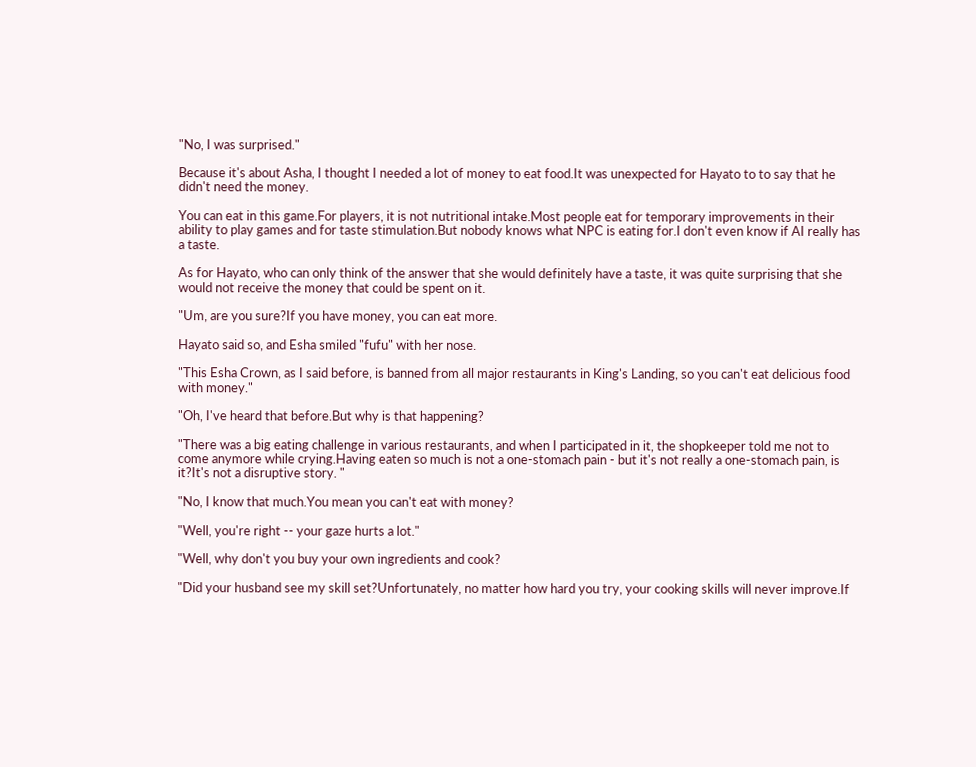"No, I was surprised."

Because it's about Asha, I thought I needed a lot of money to eat food.It was unexpected for Hayato to to say that he didn't need the money.

You can eat in this game.For players, it is not nutritional intake.Most people eat for temporary improvements in their ability to play games and for taste stimulation.But nobody knows what NPC is eating for.I don't even know if AI really has a taste.

As for Hayato, who can only think of the answer that she would definitely have a taste, it was quite surprising that she would not receive the money that could be spent on it.

"Um, are you sure?If you have money, you can eat more.

Hayato said so, and Esha smiled "fufu" with her nose.

"This Esha Crown, as I said before, is banned from all major restaurants in King's Landing, so you can't eat delicious food with money."

"Oh, I've heard that before.But why is that happening?

"There was a big eating challenge in various restaurants, and when I participated in it, the shopkeeper told me not to come anymore while crying.Having eaten so much is not a one-stomach pain - but it's not really a one-stomach pain, is it?It's not a disruptive story. "

"No, I know that much.You mean you can't eat with money?

"Well, you're right -- your gaze hurts a lot."

"Well, why don't you buy your own ingredients and cook?

"Did your husband see my skill set?Unfortunately, no matter how hard you try, your cooking skills will never improve.If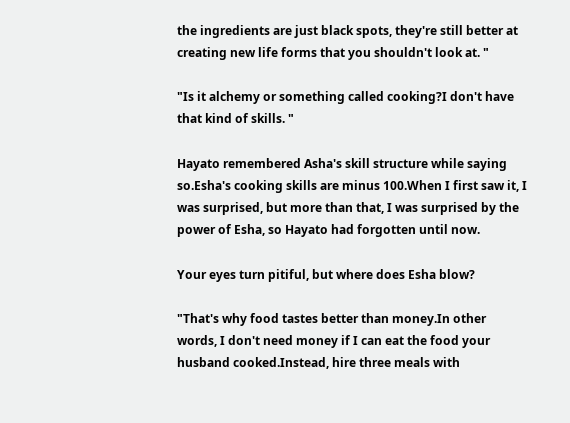the ingredients are just black spots, they're still better at creating new life forms that you shouldn't look at. "

"Is it alchemy or something called cooking?I don't have that kind of skills. "

Hayato remembered Asha's skill structure while saying so.Esha's cooking skills are minus 100.When I first saw it, I was surprised, but more than that, I was surprised by the power of Esha, so Hayato had forgotten until now.

Your eyes turn pitiful, but where does Esha blow?

"That's why food tastes better than money.In other words, I don't need money if I can eat the food your husband cooked.Instead, hire three meals with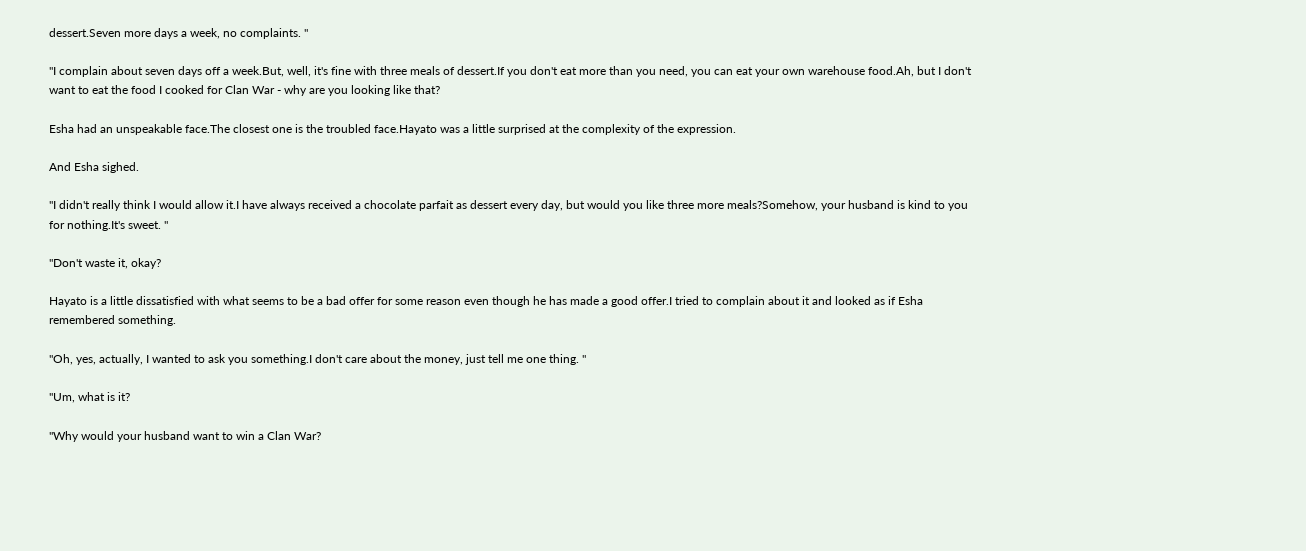dessert.Seven more days a week, no complaints. "

"I complain about seven days off a week.But, well, it's fine with three meals of dessert.If you don't eat more than you need, you can eat your own warehouse food.Ah, but I don't want to eat the food I cooked for Clan War - why are you looking like that?

Esha had an unspeakable face.The closest one is the troubled face.Hayato was a little surprised at the complexity of the expression.

And Esha sighed.

"I didn't really think I would allow it.I have always received a chocolate parfait as dessert every day, but would you like three more meals?Somehow, your husband is kind to you for nothing.It's sweet. "

"Don't waste it, okay?

Hayato is a little dissatisfied with what seems to be a bad offer for some reason even though he has made a good offer.I tried to complain about it and looked as if Esha remembered something.

"Oh, yes, actually, I wanted to ask you something.I don't care about the money, just tell me one thing. "

"Um, what is it?

"Why would your husband want to win a Clan War?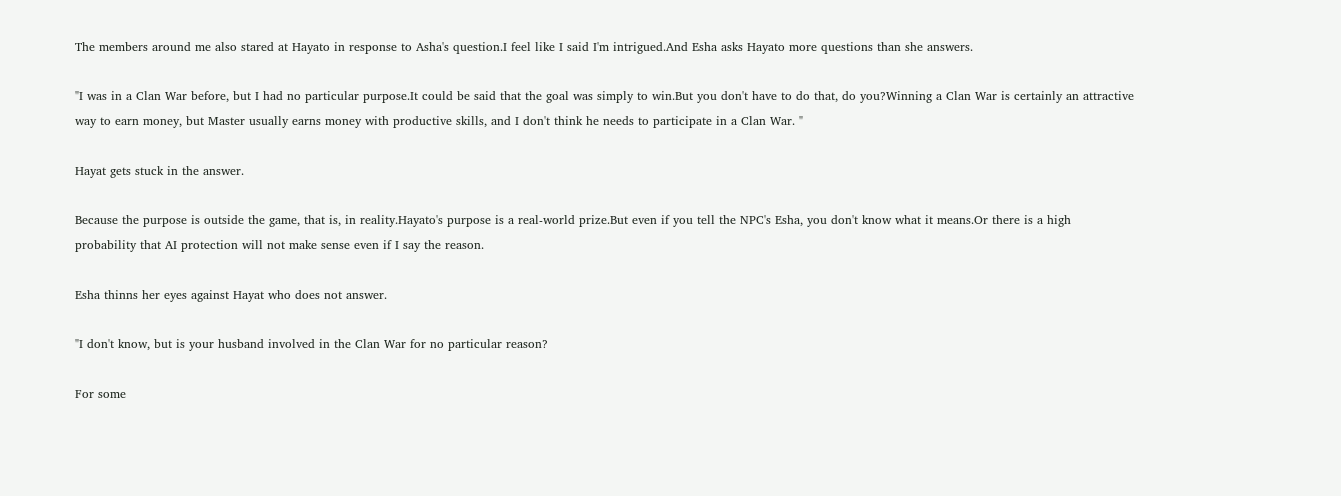The members around me also stared at Hayato in response to Asha's question.I feel like I said I'm intrigued.And Esha asks Hayato more questions than she answers.

"I was in a Clan War before, but I had no particular purpose.It could be said that the goal was simply to win.But you don't have to do that, do you?Winning a Clan War is certainly an attractive way to earn money, but Master usually earns money with productive skills, and I don't think he needs to participate in a Clan War. "

Hayat gets stuck in the answer.

Because the purpose is outside the game, that is, in reality.Hayato's purpose is a real-world prize.But even if you tell the NPC's Esha, you don't know what it means.Or there is a high probability that AI protection will not make sense even if I say the reason.

Esha thinns her eyes against Hayat who does not answer.

"I don't know, but is your husband involved in the Clan War for no particular reason?

For some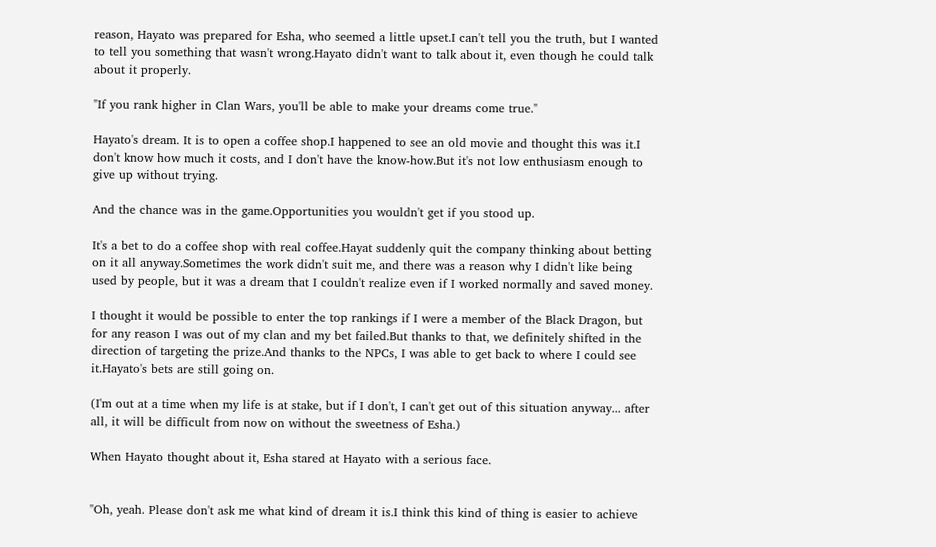reason, Hayato was prepared for Esha, who seemed a little upset.I can't tell you the truth, but I wanted to tell you something that wasn't wrong.Hayato didn't want to talk about it, even though he could talk about it properly.

"If you rank higher in Clan Wars, you'll be able to make your dreams come true."

Hayato's dream. It is to open a coffee shop.I happened to see an old movie and thought this was it.I don't know how much it costs, and I don't have the know-how.But it's not low enthusiasm enough to give up without trying.

And the chance was in the game.Opportunities you wouldn't get if you stood up.

It's a bet to do a coffee shop with real coffee.Hayat suddenly quit the company thinking about betting on it all anyway.Sometimes the work didn't suit me, and there was a reason why I didn't like being used by people, but it was a dream that I couldn't realize even if I worked normally and saved money.

I thought it would be possible to enter the top rankings if I were a member of the Black Dragon, but for any reason I was out of my clan and my bet failed.But thanks to that, we definitely shifted in the direction of targeting the prize.And thanks to the NPCs, I was able to get back to where I could see it.Hayato's bets are still going on.

(I'm out at a time when my life is at stake, but if I don't, I can't get out of this situation anyway... after all, it will be difficult from now on without the sweetness of Esha.)

When Hayato thought about it, Esha stared at Hayato with a serious face.


"Oh, yeah. Please don't ask me what kind of dream it is.I think this kind of thing is easier to achieve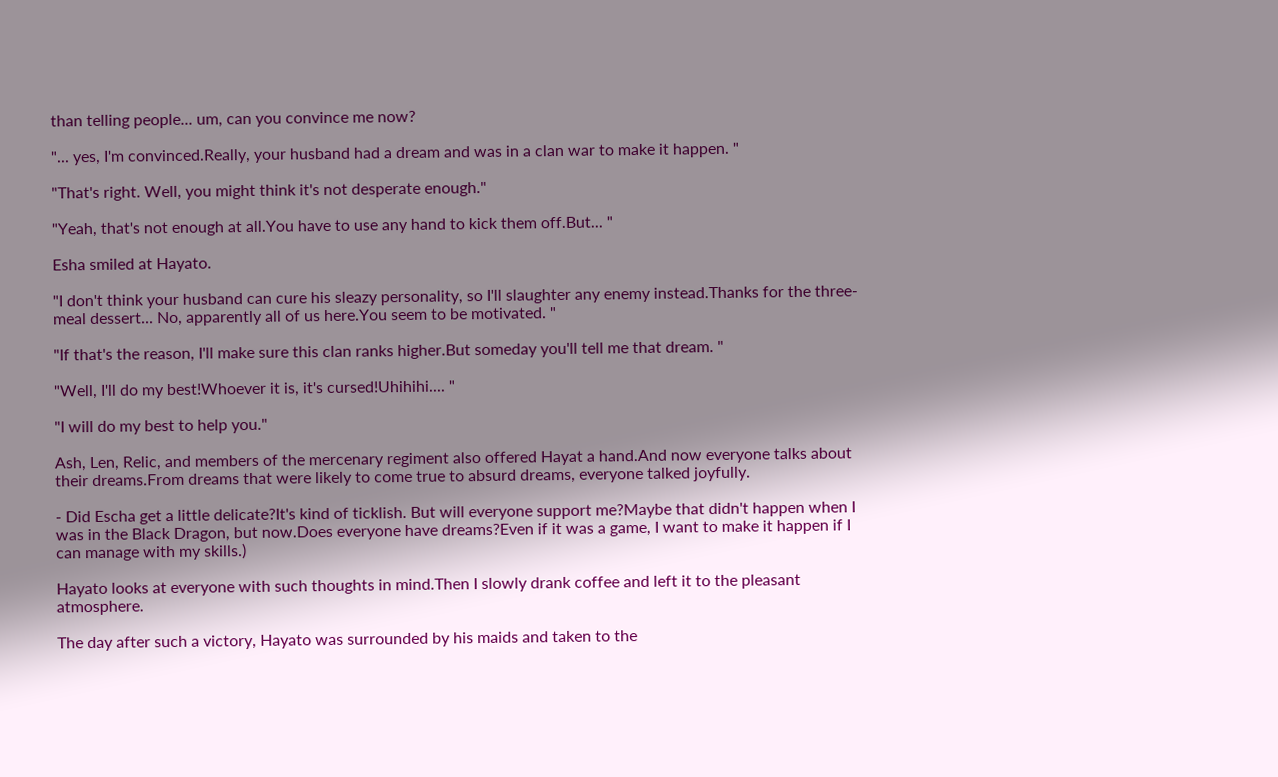than telling people... um, can you convince me now?

"... yes, I'm convinced.Really, your husband had a dream and was in a clan war to make it happen. "

"That's right. Well, you might think it's not desperate enough."

"Yeah, that's not enough at all.You have to use any hand to kick them off.But... "

Esha smiled at Hayato.

"I don't think your husband can cure his sleazy personality, so I'll slaughter any enemy instead.Thanks for the three-meal dessert... No, apparently all of us here.You seem to be motivated. "

"If that's the reason, I'll make sure this clan ranks higher.But someday you'll tell me that dream. "

"Well, I'll do my best!Whoever it is, it's cursed!Uhihihi.... "

"I will do my best to help you."

Ash, Len, Relic, and members of the mercenary regiment also offered Hayat a hand.And now everyone talks about their dreams.From dreams that were likely to come true to absurd dreams, everyone talked joyfully.

- Did Escha get a little delicate?It's kind of ticklish. But will everyone support me?Maybe that didn't happen when I was in the Black Dragon, but now.Does everyone have dreams?Even if it was a game, I want to make it happen if I can manage with my skills.)

Hayato looks at everyone with such thoughts in mind.Then I slowly drank coffee and left it to the pleasant atmosphere.

The day after such a victory, Hayato was surrounded by his maids and taken to the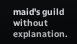maid's guild without explanation.